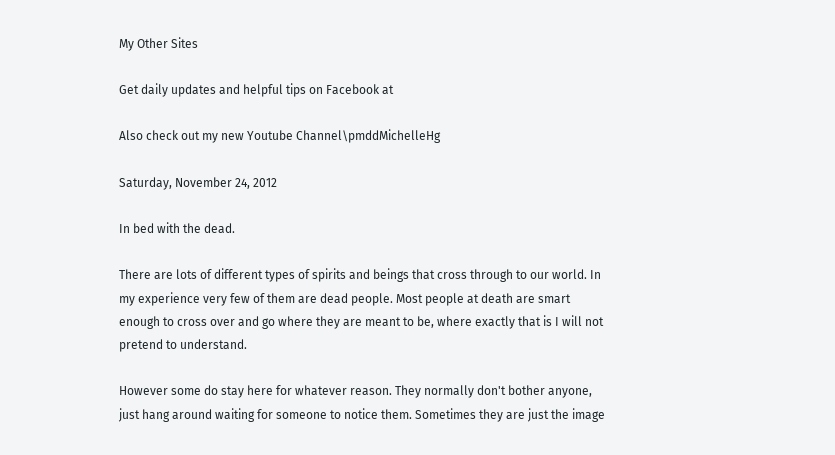My Other Sites

Get daily updates and helpful tips on Facebook at

Also check out my new Youtube Channel\pmddMichelleHg

Saturday, November 24, 2012

In bed with the dead.

There are lots of different types of spirits and beings that cross through to our world. In my experience very few of them are dead people. Most people at death are smart enough to cross over and go where they are meant to be, where exactly that is I will not pretend to understand.

However some do stay here for whatever reason. They normally don't bother anyone, just hang around waiting for someone to notice them. Sometimes they are just the image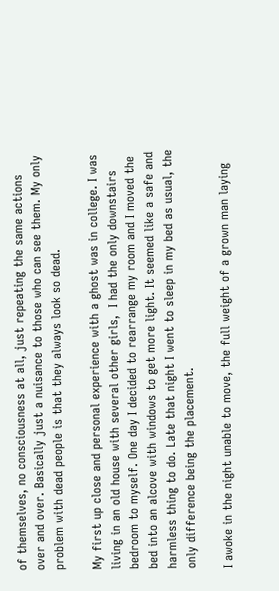of themselves, no consciousness at all, just repeating the same actions over and over. Basically just a nuisance to those who can see them. My only problem with dead people is that they always look so dead.

My first up close and personal experience with a ghost was in college. I was living in an old house with several other girls,  I had the only downstairs bedroom to myself. One day I decided to rearrange my room and I moved the bed into an alcove with windows to get more light. It seemed like a safe and harmless thing to do. Late that night I went to sleep in my bed as usual, the only difference being the placement.

I awoke in the night unable to move, the full weight of a grown man laying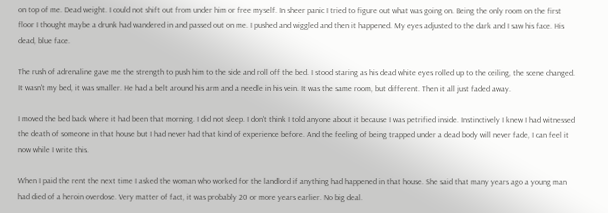on top of me. Dead weight. I could not shift out from under him or free myself. In sheer panic I tried to figure out what was going on. Being the only room on the first floor I thought maybe a drunk had wandered in and passed out on me. I pushed and wiggled and then it happened. My eyes adjusted to the dark and I saw his face. His dead, blue face.

The rush of adrenaline gave me the strength to push him to the side and roll off the bed. I stood staring as his dead white eyes rolled up to the ceiling, the scene changed. It wasn't my bed, it was smaller. He had a belt around his arm and a needle in his vein. It was the same room, but different. Then it all just faded away.

I moved the bed back where it had been that morning. I did not sleep. I don't think I told anyone about it because I was petrified inside. Instinctively I knew I had witnessed the death of someone in that house but I had never had that kind of experience before. And the feeling of being trapped under a dead body will never fade, I can feel it now while I write this.

When I paid the rent the next time I asked the woman who worked for the landlord if anything had happened in that house. She said that many years ago a young man had died of a heroin overdose. Very matter of fact, it was probably 20 or more years earlier. No big deal.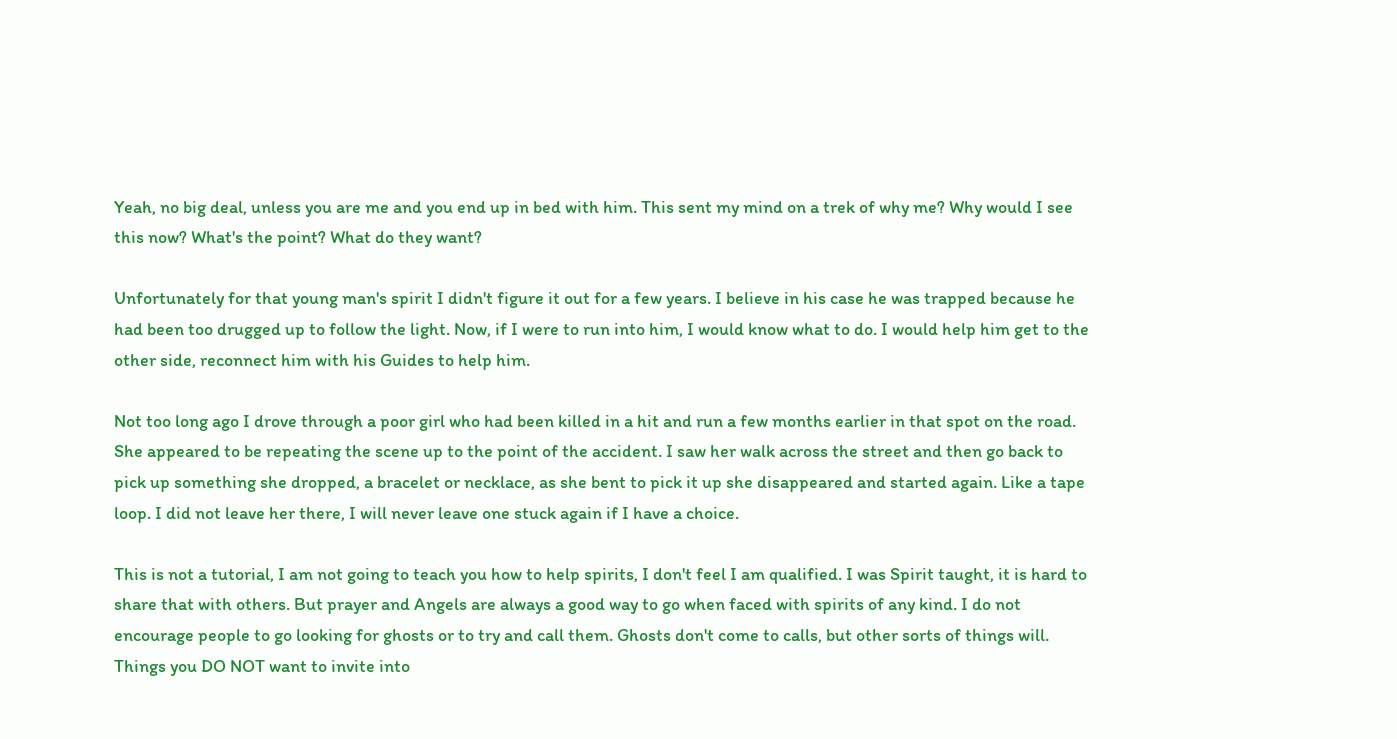Yeah, no big deal, unless you are me and you end up in bed with him. This sent my mind on a trek of why me? Why would I see this now? What's the point? What do they want?

Unfortunately for that young man's spirit I didn't figure it out for a few years. I believe in his case he was trapped because he had been too drugged up to follow the light. Now, if I were to run into him, I would know what to do. I would help him get to the other side, reconnect him with his Guides to help him.

Not too long ago I drove through a poor girl who had been killed in a hit and run a few months earlier in that spot on the road. She appeared to be repeating the scene up to the point of the accident. I saw her walk across the street and then go back to pick up something she dropped, a bracelet or necklace, as she bent to pick it up she disappeared and started again. Like a tape loop. I did not leave her there, I will never leave one stuck again if I have a choice.

This is not a tutorial, I am not going to teach you how to help spirits, I don't feel I am qualified. I was Spirit taught, it is hard to share that with others. But prayer and Angels are always a good way to go when faced with spirits of any kind. I do not encourage people to go looking for ghosts or to try and call them. Ghosts don't come to calls, but other sorts of things will. Things you DO NOT want to invite into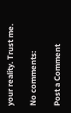your reality. Trust me.

No comments:

Post a Comment